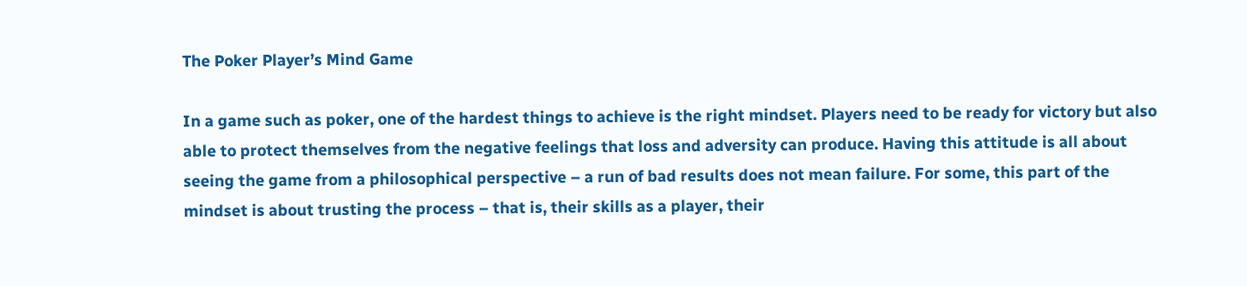The Poker Player’s Mind Game

In a game such as poker, one of the hardest things to achieve is the right mindset. Players need to be ready for victory but also able to protect themselves from the negative feelings that loss and adversity can produce. Having this attitude is all about seeing the game from a philosophical perspective – a run of bad results does not mean failure. For some, this part of the mindset is about trusting the process – that is, their skills as a player, their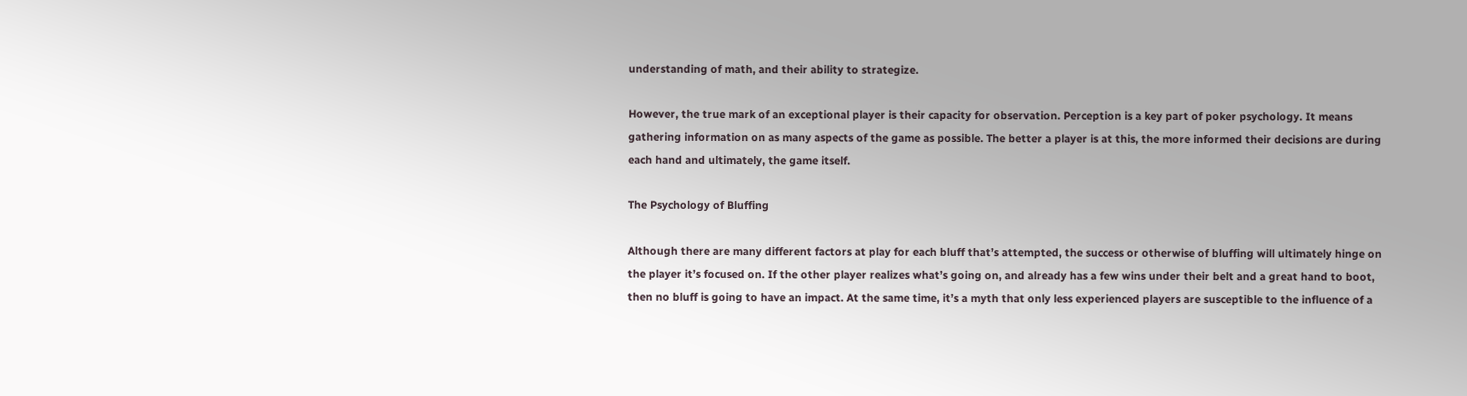understanding of math, and their ability to strategize.

However, the true mark of an exceptional player is their capacity for observation. Perception is a key part of poker psychology. It means gathering information on as many aspects of the game as possible. The better a player is at this, the more informed their decisions are during each hand and ultimately, the game itself.

The Psychology of Bluffing

Although there are many different factors at play for each bluff that’s attempted, the success or otherwise of bluffing will ultimately hinge on the player it’s focused on. If the other player realizes what’s going on, and already has a few wins under their belt and a great hand to boot, then no bluff is going to have an impact. At the same time, it’s a myth that only less experienced players are susceptible to the influence of a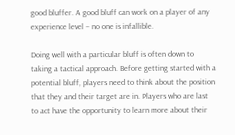good bluffer. A good bluff can work on a player of any experience level – no one is infallible.

Doing well with a particular bluff is often down to taking a tactical approach. Before getting started with a potential bluff, players need to think about the position that they and their target are in. Players who are last to act have the opportunity to learn more about their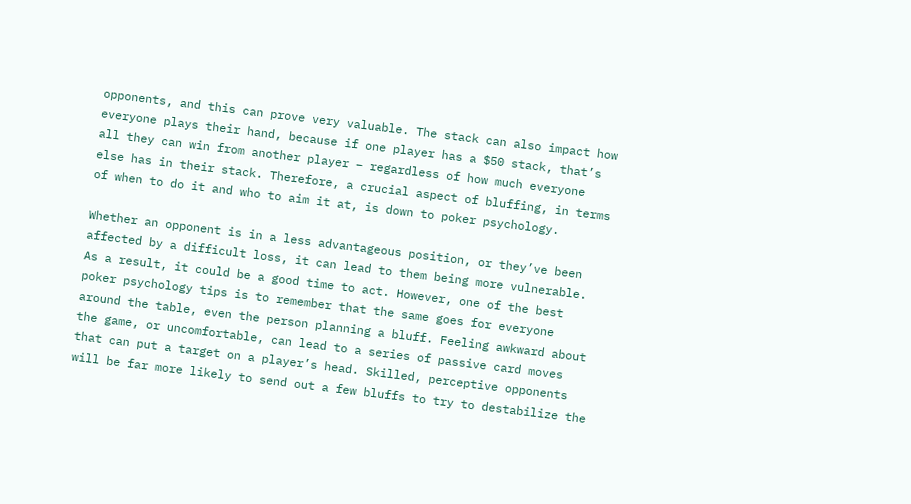opponents, and this can prove very valuable. The stack can also impact how everyone plays their hand, because if one player has a $50 stack, that’s all they can win from another player – regardless of how much everyone else has in their stack. Therefore, a crucial aspect of bluffing, in terms of when to do it and who to aim it at, is down to poker psychology.

Whether an opponent is in a less advantageous position, or they’ve been affected by a difficult loss, it can lead to them being more vulnerable. As a result, it could be a good time to act. However, one of the best poker psychology tips is to remember that the same goes for everyone around the table, even the person planning a bluff. Feeling awkward about the game, or uncomfortable, can lead to a series of passive card moves that can put a target on a player’s head. Skilled, perceptive opponents will be far more likely to send out a few bluffs to try to destabilize the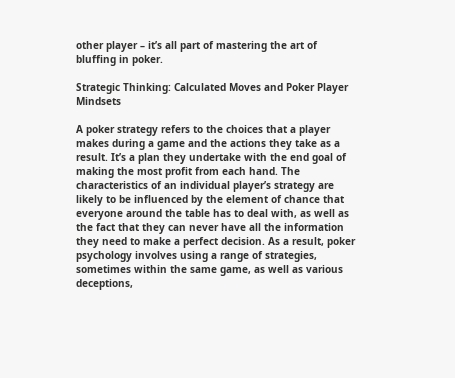other player – it’s all part of mastering the art of bluffing in poker.

Strategic Thinking: Calculated Moves and Poker Player Mindsets

A poker strategy refers to the choices that a player makes during a game and the actions they take as a result. It’s a plan they undertake with the end goal of making the most profit from each hand. The characteristics of an individual player’s strategy are likely to be influenced by the element of chance that everyone around the table has to deal with, as well as the fact that they can never have all the information they need to make a perfect decision. As a result, poker psychology involves using a range of strategies, sometimes within the same game, as well as various deceptions,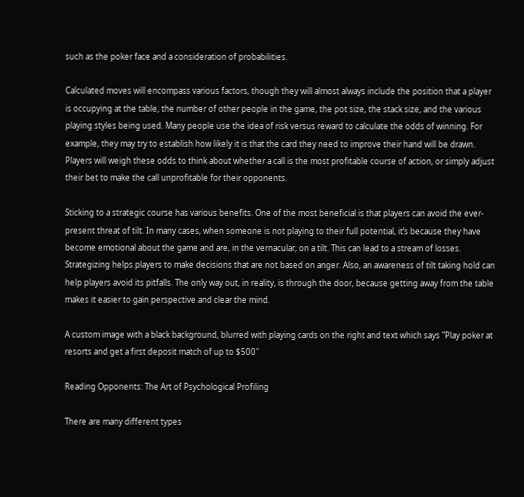such as the poker face and a consideration of probabilities.

Calculated moves will encompass various factors, though they will almost always include the position that a player is occupying at the table, the number of other people in the game, the pot size, the stack size, and the various playing styles being used. Many people use the idea of risk versus reward to calculate the odds of winning. For example, they may try to establish how likely it is that the card they need to improve their hand will be drawn. Players will weigh these odds to think about whether a call is the most profitable course of action, or simply adjust their bet to make the call unprofitable for their opponents.

Sticking to a strategic course has various benefits. One of the most beneficial is that players can avoid the ever-present threat of tilt. In many cases, when someone is not playing to their full potential, it’s because they have become emotional about the game and are, in the vernacular, on a tilt. This can lead to a stream of losses. Strategizing helps players to make decisions that are not based on anger. Also, an awareness of tilt taking hold can help players avoid its pitfalls. The only way out, in reality, is through the door, because getting away from the table makes it easier to gain perspective and clear the mind.

A custom image with a black background, blurred with playing cards on the right and text which says "Play poker at resorts and get a first deposit match of up to $500"

Reading Opponents: The Art of Psychological Profiling

There are many different types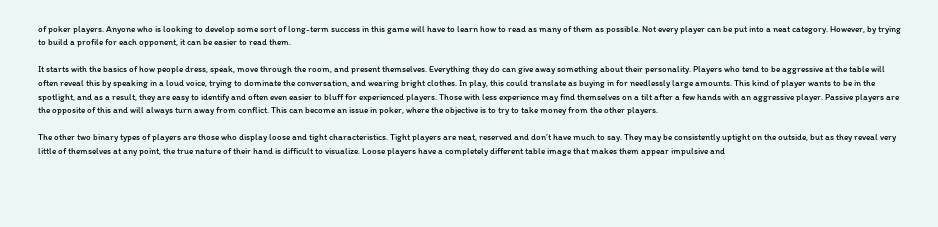of poker players. Anyone who is looking to develop some sort of long-term success in this game will have to learn how to read as many of them as possible. Not every player can be put into a neat category. However, by trying to build a profile for each opponent, it can be easier to read them.

It starts with the basics of how people dress, speak, move through the room, and present themselves. Everything they do can give away something about their personality. Players who tend to be aggressive at the table will often reveal this by speaking in a loud voice, trying to dominate the conversation, and wearing bright clothes. In play, this could translate as buying in for needlessly large amounts. This kind of player wants to be in the spotlight, and as a result, they are easy to identify and often even easier to bluff for experienced players. Those with less experience may find themselves on a tilt after a few hands with an aggressive player. Passive players are the opposite of this and will always turn away from conflict. This can become an issue in poker, where the objective is to try to take money from the other players.

The other two binary types of players are those who display loose and tight characteristics. Tight players are neat, reserved and don’t have much to say. They may be consistently uptight on the outside, but as they reveal very little of themselves at any point, the true nature of their hand is difficult to visualize. Loose players have a completely different table image that makes them appear impulsive and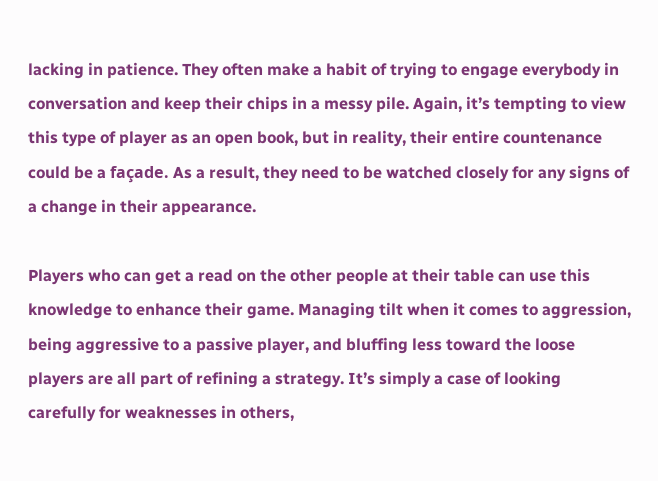lacking in patience. They often make a habit of trying to engage everybody in conversation and keep their chips in a messy pile. Again, it’s tempting to view this type of player as an open book, but in reality, their entire countenance could be a façade. As a result, they need to be watched closely for any signs of a change in their appearance.

Players who can get a read on the other people at their table can use this knowledge to enhance their game. Managing tilt when it comes to aggression, being aggressive to a passive player, and bluffing less toward the loose players are all part of refining a strategy. It’s simply a case of looking carefully for weaknesses in others,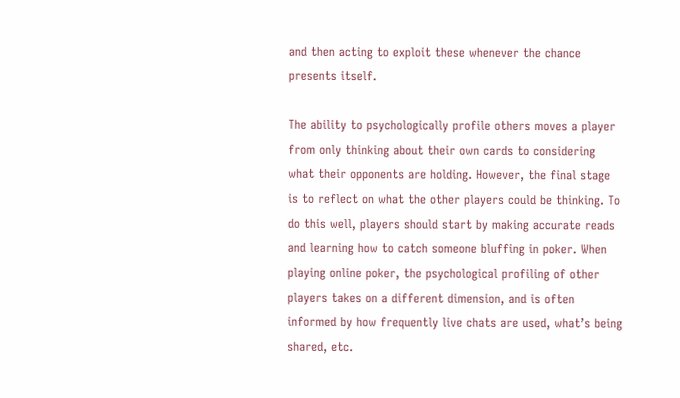and then acting to exploit these whenever the chance presents itself.

The ability to psychologically profile others moves a player from only thinking about their own cards to considering what their opponents are holding. However, the final stage is to reflect on what the other players could be thinking. To do this well, players should start by making accurate reads and learning how to catch someone bluffing in poker. When playing online poker, the psychological profiling of other players takes on a different dimension, and is often informed by how frequently live chats are used, what’s being shared, etc.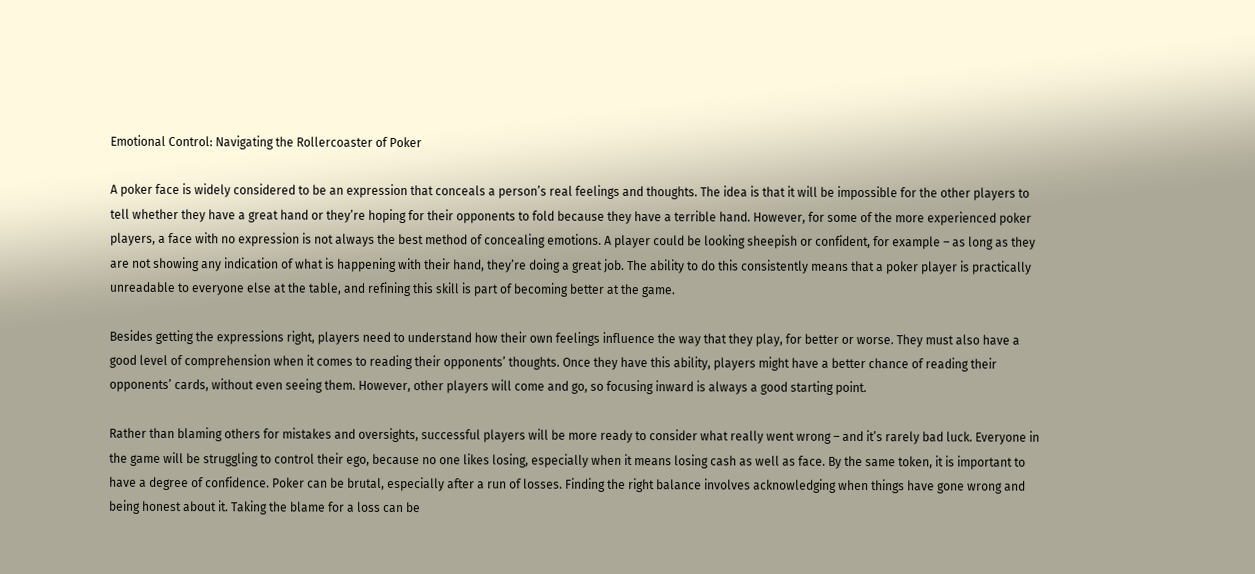Emotional Control: Navigating the Rollercoaster of Poker

A poker face is widely considered to be an expression that conceals a person’s real feelings and thoughts. The idea is that it will be impossible for the other players to tell whether they have a great hand or they’re hoping for their opponents to fold because they have a terrible hand. However, for some of the more experienced poker players, a face with no expression is not always the best method of concealing emotions. A player could be looking sheepish or confident, for example – as long as they are not showing any indication of what is happening with their hand, they’re doing a great job. The ability to do this consistently means that a poker player is practically unreadable to everyone else at the table, and refining this skill is part of becoming better at the game.

Besides getting the expressions right, players need to understand how their own feelings influence the way that they play, for better or worse. They must also have a good level of comprehension when it comes to reading their opponents’ thoughts. Once they have this ability, players might have a better chance of reading their opponents’ cards, without even seeing them. However, other players will come and go, so focusing inward is always a good starting point.

Rather than blaming others for mistakes and oversights, successful players will be more ready to consider what really went wrong – and it’s rarely bad luck. Everyone in the game will be struggling to control their ego, because no one likes losing, especially when it means losing cash as well as face. By the same token, it is important to have a degree of confidence. Poker can be brutal, especially after a run of losses. Finding the right balance involves acknowledging when things have gone wrong and being honest about it. Taking the blame for a loss can be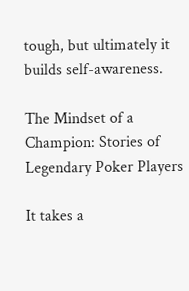tough, but ultimately it builds self-awareness.

The Mindset of a Champion: Stories of Legendary Poker Players

It takes a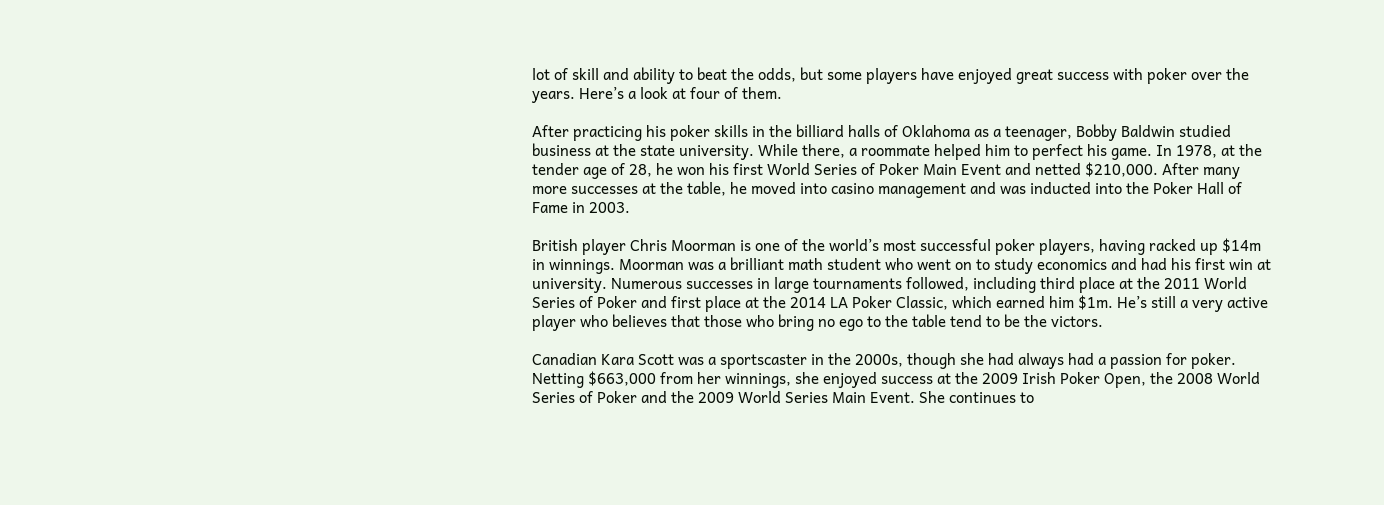lot of skill and ability to beat the odds, but some players have enjoyed great success with poker over the years. Here’s a look at four of them.

After practicing his poker skills in the billiard halls of Oklahoma as a teenager, Bobby Baldwin studied business at the state university. While there, a roommate helped him to perfect his game. In 1978, at the tender age of 28, he won his first World Series of Poker Main Event and netted $210,000. After many more successes at the table, he moved into casino management and was inducted into the Poker Hall of Fame in 2003.

British player Chris Moorman is one of the world’s most successful poker players, having racked up $14m in winnings. Moorman was a brilliant math student who went on to study economics and had his first win at university. Numerous successes in large tournaments followed, including third place at the 2011 World Series of Poker and first place at the 2014 LA Poker Classic, which earned him $1m. He’s still a very active player who believes that those who bring no ego to the table tend to be the victors.

Canadian Kara Scott was a sportscaster in the 2000s, though she had always had a passion for poker. Netting $663,000 from her winnings, she enjoyed success at the 2009 Irish Poker Open, the 2008 World Series of Poker and the 2009 World Series Main Event. She continues to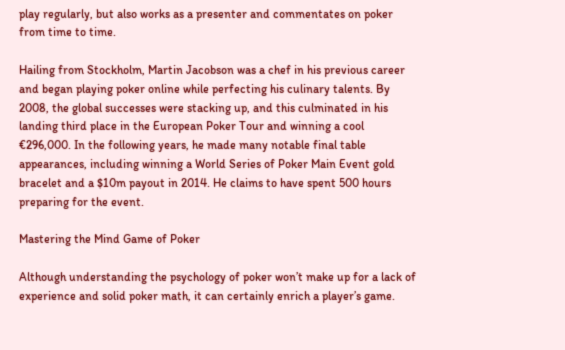play regularly, but also works as a presenter and commentates on poker from time to time.

Hailing from Stockholm, Martin Jacobson was a chef in his previous career and began playing poker online while perfecting his culinary talents. By 2008, the global successes were stacking up, and this culminated in his landing third place in the European Poker Tour and winning a cool €296,000. In the following years, he made many notable final table appearances, including winning a World Series of Poker Main Event gold bracelet and a $10m payout in 2014. He claims to have spent 500 hours preparing for the event.

Mastering the Mind Game of Poker

Although understanding the psychology of poker won’t make up for a lack of experience and solid poker math, it can certainly enrich a player’s game.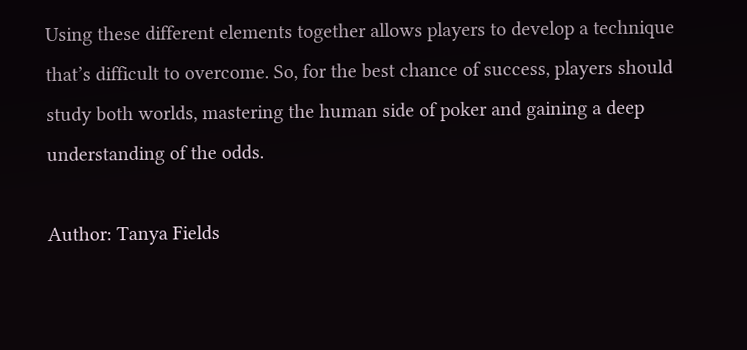Using these different elements together allows players to develop a technique that’s difficult to overcome. So, for the best chance of success, players should study both worlds, mastering the human side of poker and gaining a deep understanding of the odds.

Author: Tanya Fields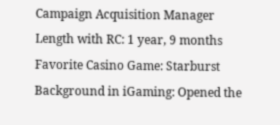Campaign Acquisition Manager Length with RC: 1 year, 9 months Favorite Casino Game: Starburst Background in iGaming: Opened the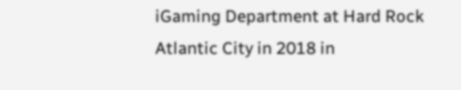iGaming Department at Hard Rock Atlantic City in 2018 in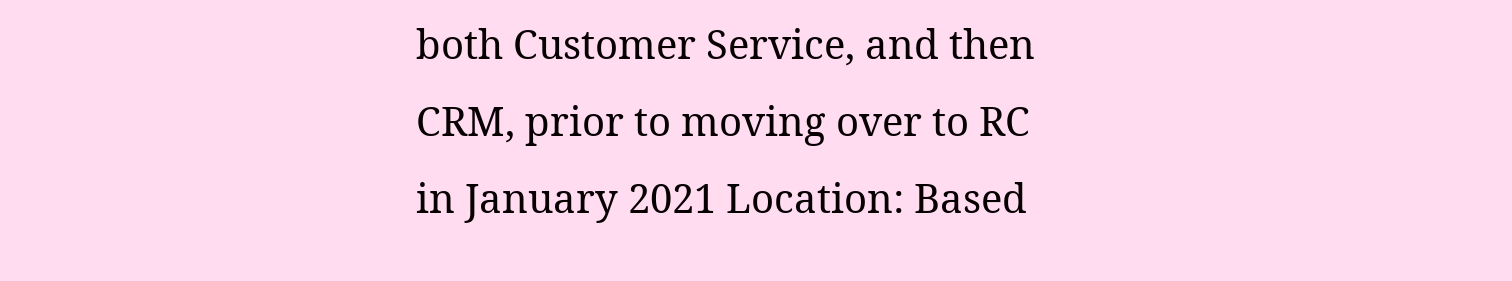both Customer Service, and then CRM, prior to moving over to RC in January 2021 Location: Based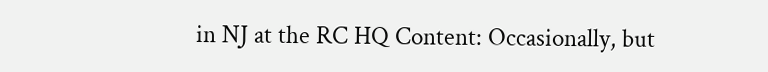in NJ at the RC HQ Content: Occasionally, but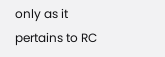only as it pertains to RC